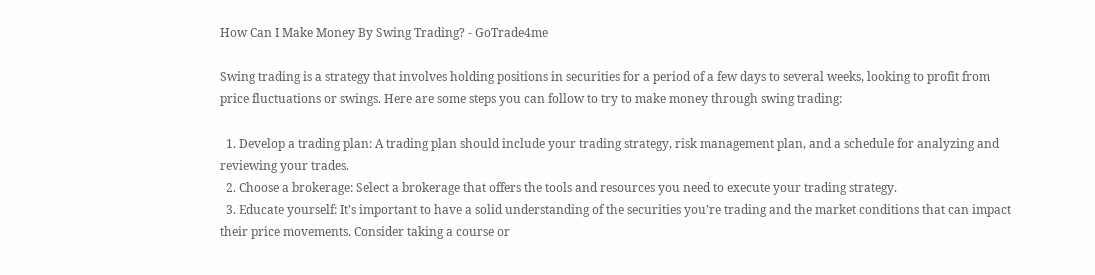How Can I Make Money By Swing Trading? - GoTrade4me

Swing trading is a strategy that involves holding positions in securities for a period of a few days to several weeks, looking to profit from price fluctuations or swings. Here are some steps you can follow to try to make money through swing trading:

  1. Develop a trading plan: A trading plan should include your trading strategy, risk management plan, and a schedule for analyzing and reviewing your trades.
  2. Choose a brokerage: Select a brokerage that offers the tools and resources you need to execute your trading strategy.
  3. Educate yourself: It’s important to have a solid understanding of the securities you’re trading and the market conditions that can impact their price movements. Consider taking a course or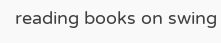reading books on swing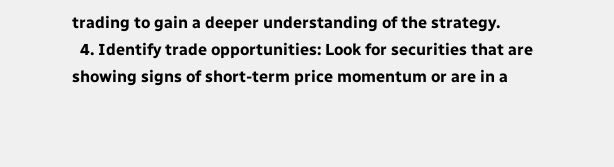trading to gain a deeper understanding of the strategy.
  4. Identify trade opportunities: Look for securities that are showing signs of short-term price momentum or are in a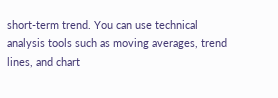short-term trend. You can use technical analysis tools such as moving averages, trend lines, and chart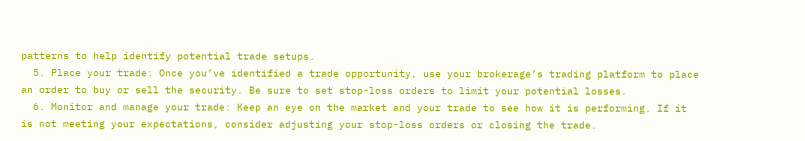patterns to help identify potential trade setups.
  5. Place your trade: Once you’ve identified a trade opportunity, use your brokerage’s trading platform to place an order to buy or sell the security. Be sure to set stop-loss orders to limit your potential losses.
  6. Monitor and manage your trade: Keep an eye on the market and your trade to see how it is performing. If it is not meeting your expectations, consider adjusting your stop-loss orders or closing the trade.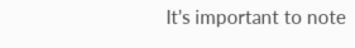It’s important to note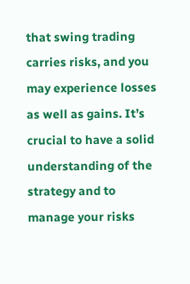that swing trading carries risks, and you may experience losses as well as gains. It’s crucial to have a solid understanding of the strategy and to manage your risks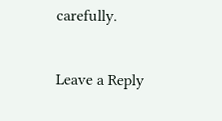carefully.

Leave a Reply